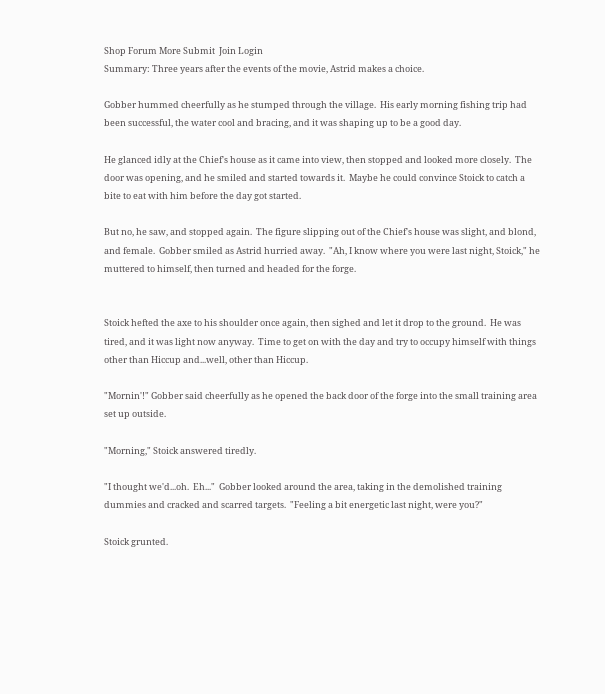Shop Forum More Submit  Join Login
Summary: Three years after the events of the movie, Astrid makes a choice.

Gobber hummed cheerfully as he stumped through the village.  His early morning fishing trip had been successful, the water cool and bracing, and it was shaping up to be a good day.

He glanced idly at the Chief's house as it came into view, then stopped and looked more closely.  The door was opening, and he smiled and started towards it.  Maybe he could convince Stoick to catch a bite to eat with him before the day got started.

But no, he saw, and stopped again.  The figure slipping out of the Chief's house was slight, and blond, and female.  Gobber smiled as Astrid hurried away.  "Ah, I know where you were last night, Stoick," he muttered to himself, then turned and headed for the forge.


Stoick hefted the axe to his shoulder once again, then sighed and let it drop to the ground.  He was tired, and it was light now anyway.  Time to get on with the day and try to occupy himself with things other than Hiccup and...well, other than Hiccup.

"Mornin'!" Gobber said cheerfully as he opened the back door of the forge into the small training area set up outside.

"Morning," Stoick answered tiredly.

"I thought we'd...oh.  Eh..."  Gobber looked around the area, taking in the demolished training dummies and cracked and scarred targets.  "Feeling a bit energetic last night, were you?"

Stoick grunted.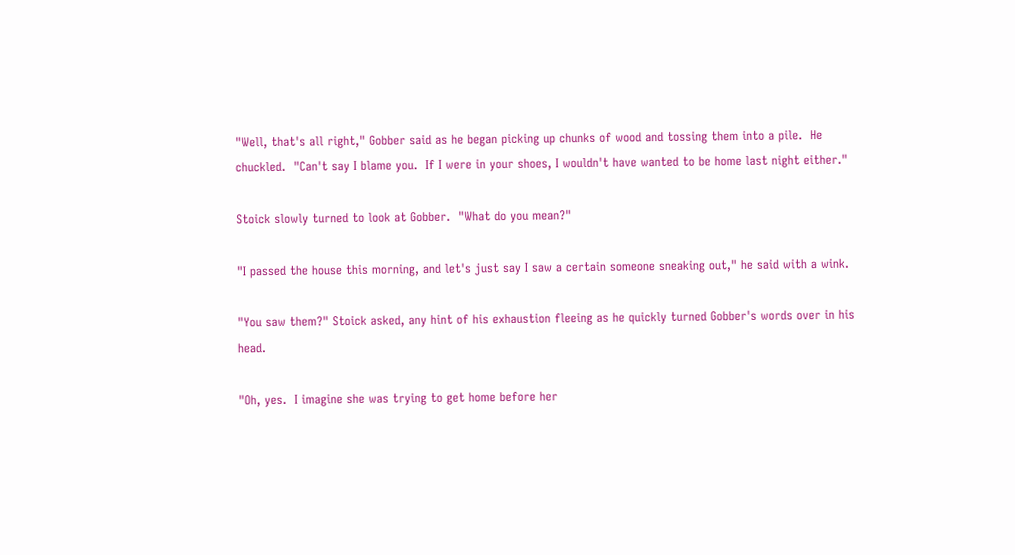"Well, that's all right," Gobber said as he began picking up chunks of wood and tossing them into a pile.  He chuckled.  "Can't say I blame you.  If I were in your shoes, I wouldn't have wanted to be home last night either."

Stoick slowly turned to look at Gobber.  "What do you mean?"

"I passed the house this morning, and let's just say I saw a certain someone sneaking out," he said with a wink.

"You saw them?" Stoick asked, any hint of his exhaustion fleeing as he quickly turned Gobber's words over in his head.

"Oh, yes.  I imagine she was trying to get home before her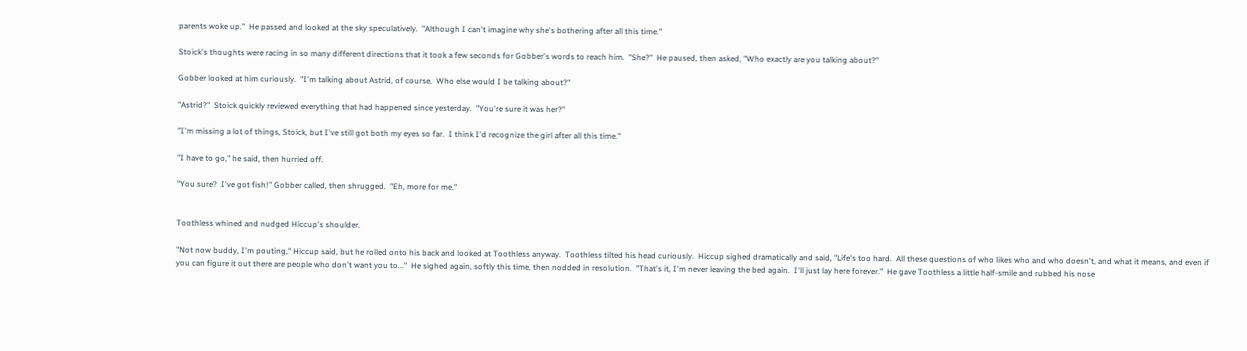parents woke up."  He passed and looked at the sky speculatively.  "Although I can't imagine why she's bothering after all this time."

Stoick's thoughts were racing in so many different directions that it took a few seconds for Gobber's words to reach him.  "She?"  He paused, then asked, "Who exactly are you talking about?"

Gobber looked at him curiously.  "I'm talking about Astrid, of course.  Who else would I be talking about?"

"Astrid?"  Stoick quickly reviewed everything that had happened since yesterday.  "You're sure it was her?"

"I'm missing a lot of things, Stoick, but I've still got both my eyes so far.  I think I'd recognize the girl after all this time."

"I have to go," he said, then hurried off.

"You sure?  I've got fish!" Gobber called, then shrugged.  "Eh, more for me."


Toothless whined and nudged Hiccup's shoulder.

"Not now buddy, I'm pouting," Hiccup said, but he rolled onto his back and looked at Toothless anyway.  Toothless tilted his head curiously.  Hiccup sighed dramatically and said, "Life's too hard.  All these questions of who likes who and who doesn't, and what it means, and even if you can figure it out there are people who don't want you to..."  He sighed again, softly this time, then nodded in resolution.  "That's it, I'm never leaving the bed again.  I'll just lay here forever."  He gave Toothless a little half-smile and rubbed his nose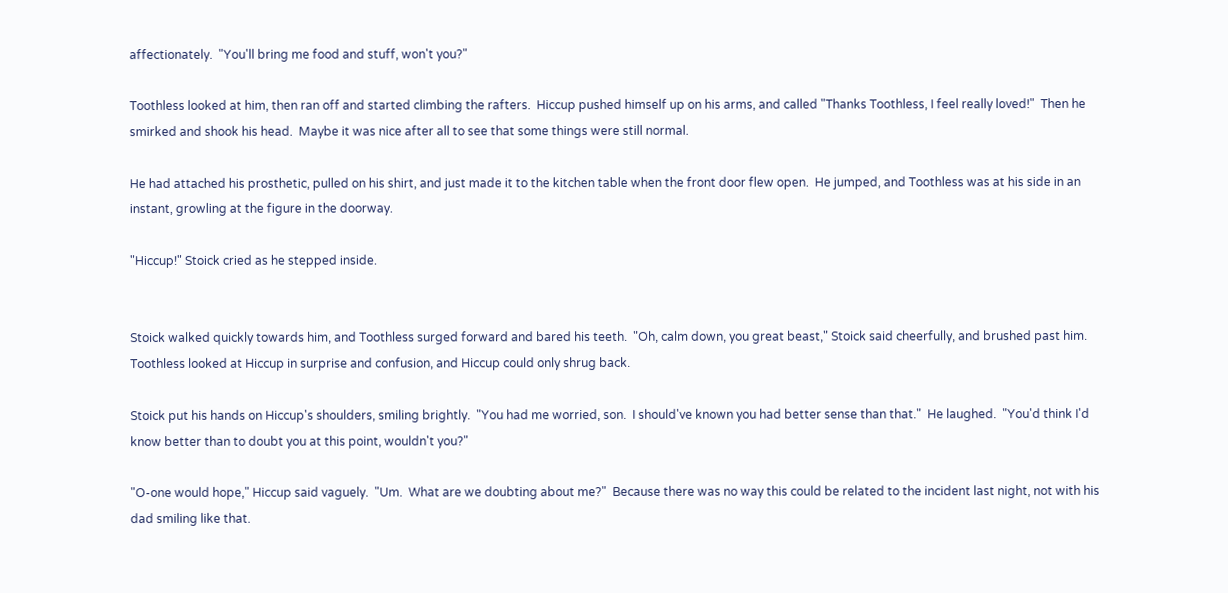affectionately.  "You'll bring me food and stuff, won't you?"

Toothless looked at him, then ran off and started climbing the rafters.  Hiccup pushed himself up on his arms, and called "Thanks Toothless, I feel really loved!"  Then he smirked and shook his head.  Maybe it was nice after all to see that some things were still normal.

He had attached his prosthetic, pulled on his shirt, and just made it to the kitchen table when the front door flew open.  He jumped, and Toothless was at his side in an instant, growling at the figure in the doorway.

"Hiccup!" Stoick cried as he stepped inside.


Stoick walked quickly towards him, and Toothless surged forward and bared his teeth.  "Oh, calm down, you great beast," Stoick said cheerfully, and brushed past him.  Toothless looked at Hiccup in surprise and confusion, and Hiccup could only shrug back.

Stoick put his hands on Hiccup's shoulders, smiling brightly.  "You had me worried, son.  I should've known you had better sense than that."  He laughed.  "You'd think I'd know better than to doubt you at this point, wouldn't you?"

"O-one would hope," Hiccup said vaguely.  "Um.  What are we doubting about me?"  Because there was no way this could be related to the incident last night, not with his dad smiling like that.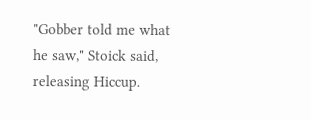"Gobber told me what he saw," Stoick said, releasing Hiccup.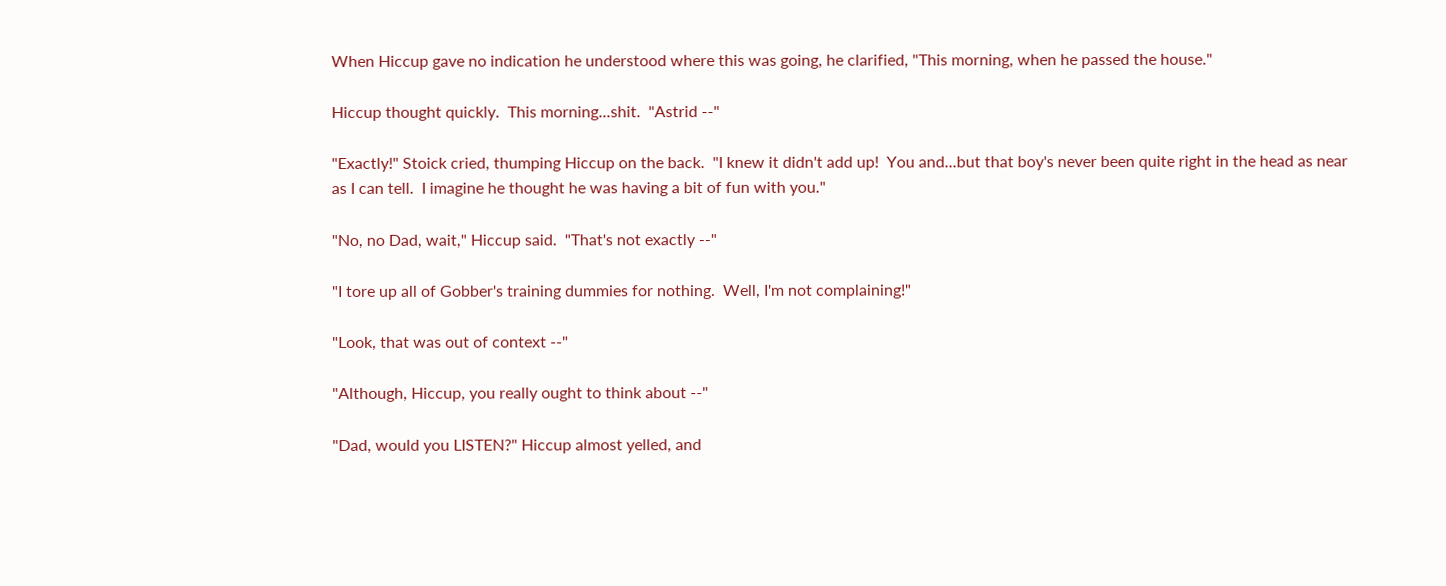When Hiccup gave no indication he understood where this was going, he clarified, "This morning, when he passed the house."

Hiccup thought quickly.  This morning...shit.  "Astrid --"

"Exactly!" Stoick cried, thumping Hiccup on the back.  "I knew it didn't add up!  You and...but that boy's never been quite right in the head as near as I can tell.  I imagine he thought he was having a bit of fun with you."

"No, no Dad, wait," Hiccup said.  "That's not exactly --"

"I tore up all of Gobber's training dummies for nothing.  Well, I'm not complaining!"

"Look, that was out of context --"

"Although, Hiccup, you really ought to think about --"

"Dad, would you LISTEN?" Hiccup almost yelled, and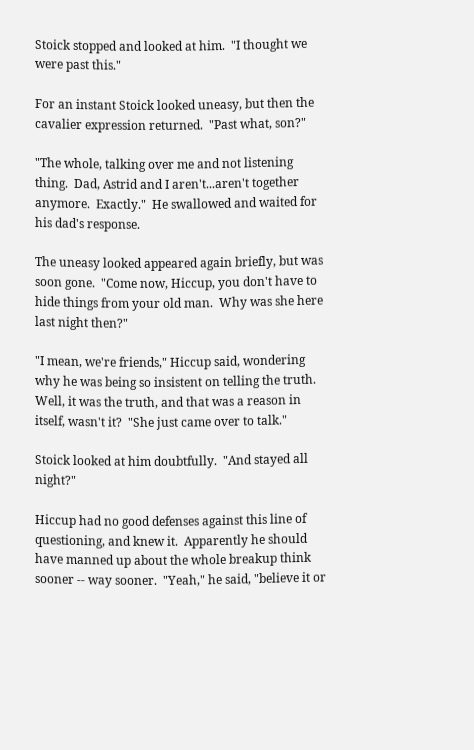Stoick stopped and looked at him.  "I thought we were past this."

For an instant Stoick looked uneasy, but then the cavalier expression returned.  "Past what, son?"

"The whole, talking over me and not listening thing.  Dad, Astrid and I aren't...aren't together anymore.  Exactly."  He swallowed and waited for his dad's response.

The uneasy looked appeared again briefly, but was soon gone.  "Come now, Hiccup, you don't have to hide things from your old man.  Why was she here last night then?"

"I mean, we're friends," Hiccup said, wondering why he was being so insistent on telling the truth.  Well, it was the truth, and that was a reason in itself, wasn't it?  "She just came over to talk."

Stoick looked at him doubtfully.  "And stayed all night?"

Hiccup had no good defenses against this line of questioning, and knew it.  Apparently he should have manned up about the whole breakup think sooner -- way sooner.  "Yeah," he said, "believe it or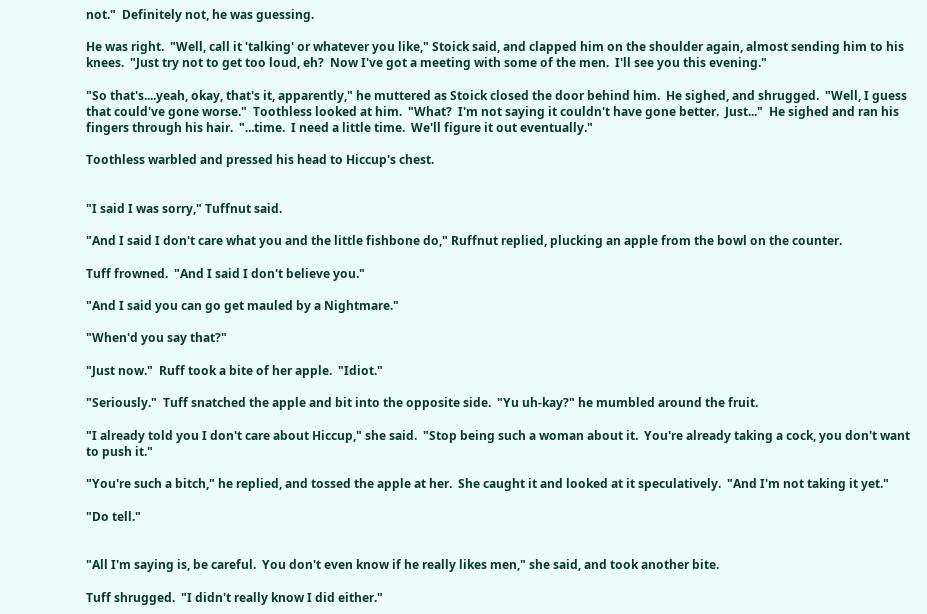not."  Definitely not, he was guessing.

He was right.  "Well, call it 'talking' or whatever you like," Stoick said, and clapped him on the shoulder again, almost sending him to his knees.  "Just try not to get too loud, eh?  Now I've got a meeting with some of the men.  I'll see you this evening."

"So that's....yeah, okay, that's it, apparently," he muttered as Stoick closed the door behind him.  He sighed, and shrugged.  "Well, I guess that could've gone worse."  Toothless looked at him.  "What?  I'm not saying it couldn't have gone better.  Just..."  He sighed and ran his fingers through his hair.  "...time.  I need a little time.  We'll figure it out eventually."

Toothless warbled and pressed his head to Hiccup's chest.


"I said I was sorry," Tuffnut said.

"And I said I don't care what you and the little fishbone do," Ruffnut replied, plucking an apple from the bowl on the counter.

Tuff frowned.  "And I said I don't believe you."

"And I said you can go get mauled by a Nightmare."

"When'd you say that?"

"Just now."  Ruff took a bite of her apple.  "Idiot."

"Seriously."  Tuff snatched the apple and bit into the opposite side.  "Yu uh-kay?" he mumbled around the fruit.

"I already told you I don't care about Hiccup," she said.  "Stop being such a woman about it.  You're already taking a cock, you don't want to push it."

"You're such a bitch," he replied, and tossed the apple at her.  She caught it and looked at it speculatively.  "And I'm not taking it yet."

"Do tell."


"All I'm saying is, be careful.  You don't even know if he really likes men," she said, and took another bite.

Tuff shrugged.  "I didn't really know I did either."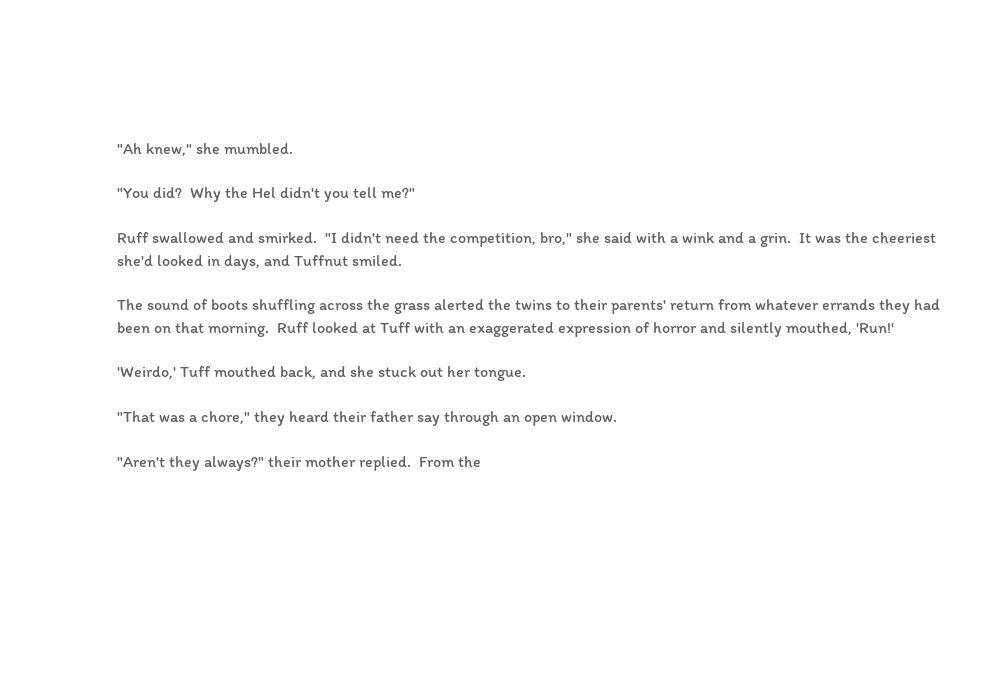"Ah knew," she mumbled.

"You did?  Why the Hel didn't you tell me?"

Ruff swallowed and smirked.  "I didn't need the competition, bro," she said with a wink and a grin.  It was the cheeriest she'd looked in days, and Tuffnut smiled.

The sound of boots shuffling across the grass alerted the twins to their parents' return from whatever errands they had been on that morning.  Ruff looked at Tuff with an exaggerated expression of horror and silently mouthed, 'Run!'

'Weirdo,' Tuff mouthed back, and she stuck out her tongue.

"That was a chore," they heard their father say through an open window.

"Aren't they always?" their mother replied.  From the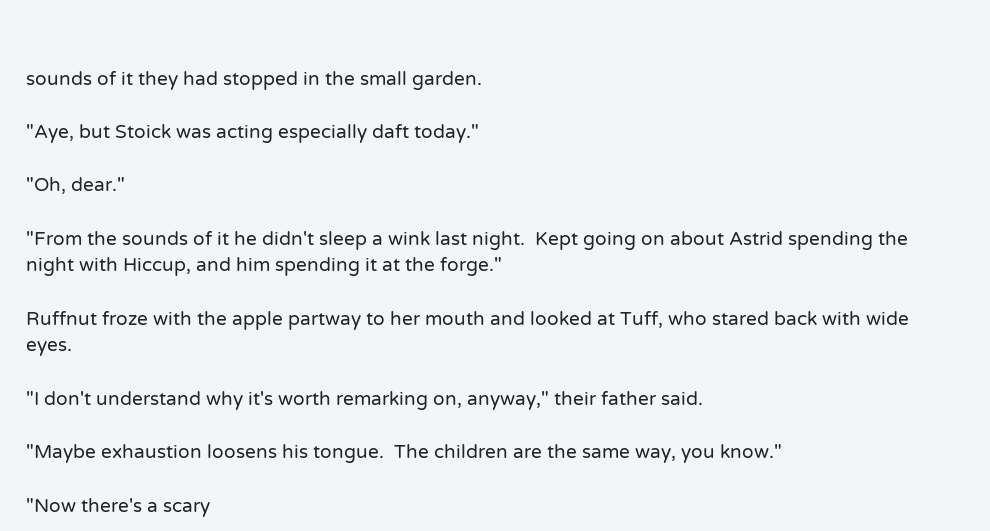sounds of it they had stopped in the small garden.

"Aye, but Stoick was acting especially daft today."

"Oh, dear."

"From the sounds of it he didn't sleep a wink last night.  Kept going on about Astrid spending the night with Hiccup, and him spending it at the forge."

Ruffnut froze with the apple partway to her mouth and looked at Tuff, who stared back with wide eyes.

"I don't understand why it's worth remarking on, anyway," their father said.

"Maybe exhaustion loosens his tongue.  The children are the same way, you know."

"Now there's a scary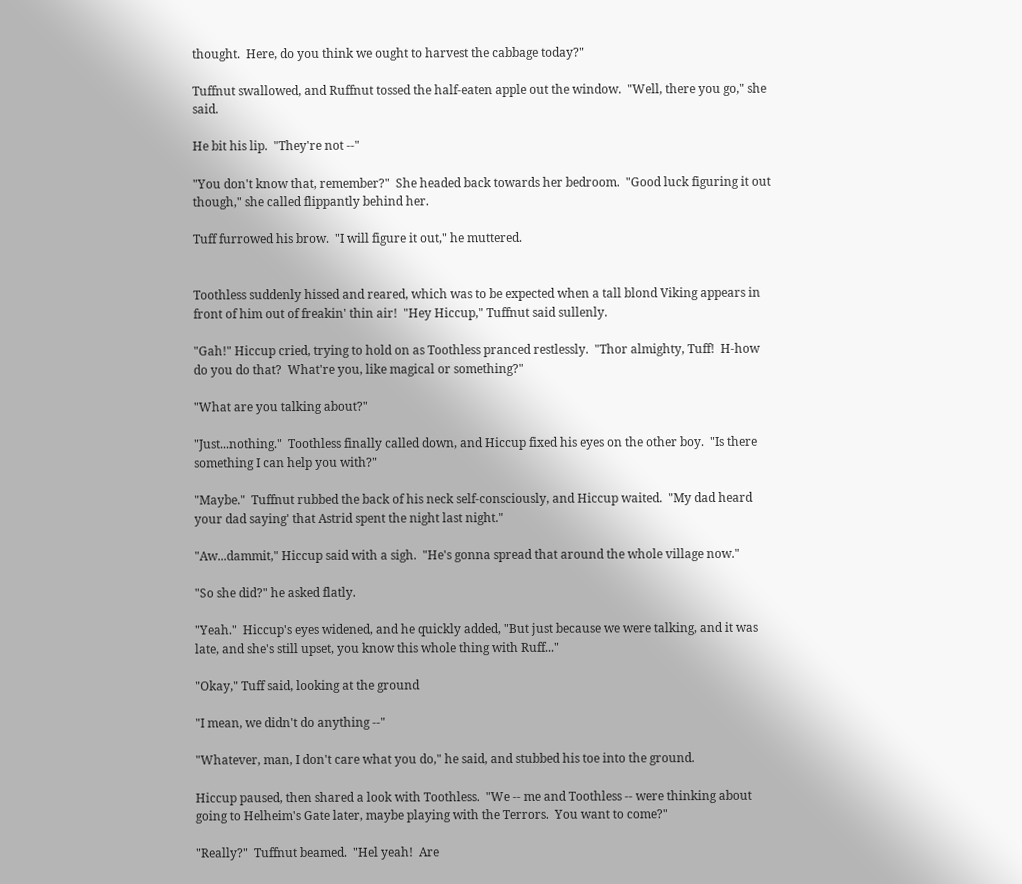thought.  Here, do you think we ought to harvest the cabbage today?"

Tuffnut swallowed, and Ruffnut tossed the half-eaten apple out the window.  "Well, there you go," she said.

He bit his lip.  "They're not --"

"You don't know that, remember?"  She headed back towards her bedroom.  "Good luck figuring it out though," she called flippantly behind her.

Tuff furrowed his brow.  "I will figure it out," he muttered.


Toothless suddenly hissed and reared, which was to be expected when a tall blond Viking appears in front of him out of freakin' thin air!  "Hey Hiccup," Tuffnut said sullenly.

"Gah!" Hiccup cried, trying to hold on as Toothless pranced restlessly.  "Thor almighty, Tuff!  H-how do you do that?  What're you, like magical or something?"

"What are you talking about?"

"Just...nothing."  Toothless finally called down, and Hiccup fixed his eyes on the other boy.  "Is there something I can help you with?"

"Maybe."  Tuffnut rubbed the back of his neck self-consciously, and Hiccup waited.  "My dad heard your dad saying' that Astrid spent the night last night."

"Aw...dammit," Hiccup said with a sigh.  "He's gonna spread that around the whole village now."

"So she did?" he asked flatly.

"Yeah."  Hiccup's eyes widened, and he quickly added, "But just because we were talking, and it was late, and she's still upset, you know this whole thing with Ruff..."

"Okay," Tuff said, looking at the ground

"I mean, we didn't do anything --"

"Whatever, man, I don't care what you do," he said, and stubbed his toe into the ground.

Hiccup paused, then shared a look with Toothless.  "We -- me and Toothless -- were thinking about going to Helheim's Gate later, maybe playing with the Terrors.  You want to come?"

"Really?"  Tuffnut beamed.  "Hel yeah!  Are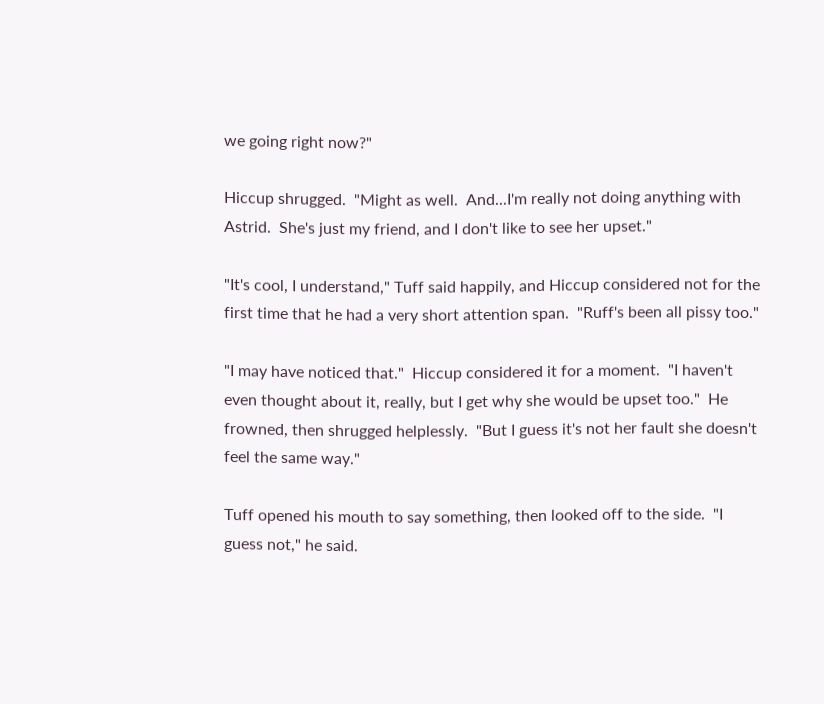we going right now?"

Hiccup shrugged.  "Might as well.  And...I'm really not doing anything with Astrid.  She's just my friend, and I don't like to see her upset."

"It's cool, I understand," Tuff said happily, and Hiccup considered not for the first time that he had a very short attention span.  "Ruff's been all pissy too."

"I may have noticed that."  Hiccup considered it for a moment.  "I haven't even thought about it, really, but I get why she would be upset too."  He frowned, then shrugged helplessly.  "But I guess it's not her fault she doesn't feel the same way."

Tuff opened his mouth to say something, then looked off to the side.  "I guess not," he said.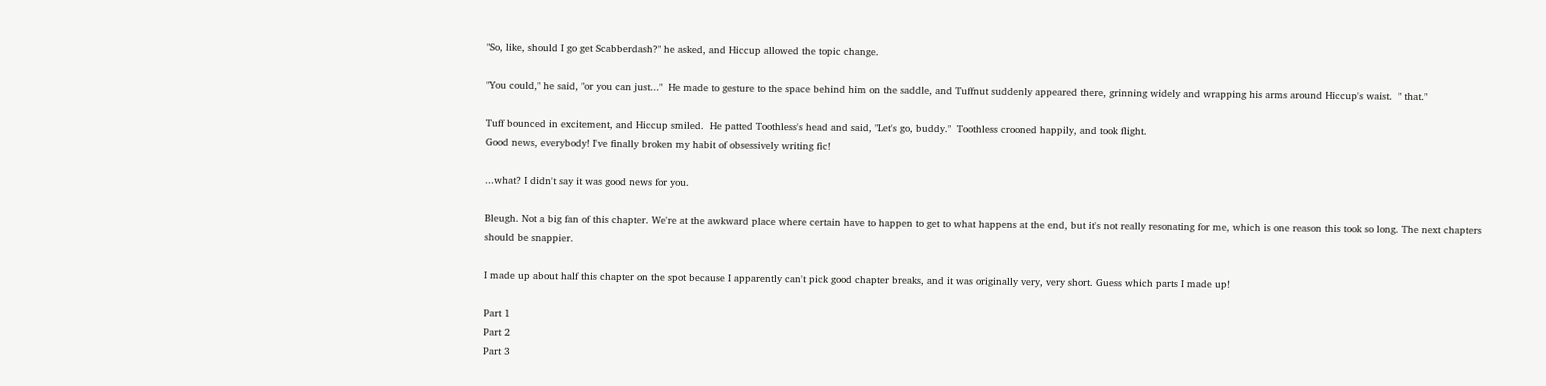"So, like, should I go get Scabberdash?" he asked, and Hiccup allowed the topic change.

"You could," he said, "or you can just..."  He made to gesture to the space behind him on the saddle, and Tuffnut suddenly appeared there, grinning widely and wrapping his arms around Hiccup's waist.  " that."

Tuff bounced in excitement, and Hiccup smiled.  He patted Toothless's head and said, "Let's go, buddy."  Toothless crooned happily, and took flight.
Good news, everybody! I've finally broken my habit of obsessively writing fic!

...what? I didn't say it was good news for you.

Bleugh. Not a big fan of this chapter. We're at the awkward place where certain have to happen to get to what happens at the end, but it's not really resonating for me, which is one reason this took so long. The next chapters should be snappier.

I made up about half this chapter on the spot because I apparently can't pick good chapter breaks, and it was originally very, very short. Guess which parts I made up!

Part 1
Part 2
Part 3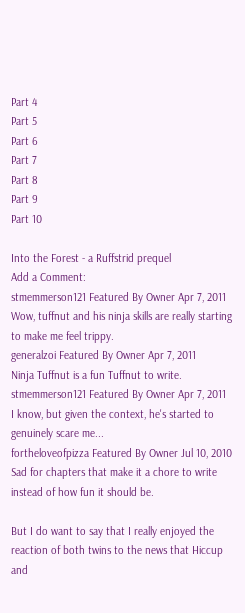Part 4
Part 5
Part 6
Part 7
Part 8
Part 9
Part 10

Into the Forest - a Ruffstrid prequel
Add a Comment:
stmemmerson121 Featured By Owner Apr 7, 2011
Wow, tuffnut and his ninja skills are really starting to make me feel trippy.
generalzoi Featured By Owner Apr 7, 2011
Ninja Tuffnut is a fun Tuffnut to write.
stmemmerson121 Featured By Owner Apr 7, 2011
I know, but given the context, he's started to genuinely scare me...
fortheloveofpizza Featured By Owner Jul 10, 2010
Sad for chapters that make it a chore to write instead of how fun it should be.

But I do want to say that I really enjoyed the reaction of both twins to the news that Hiccup and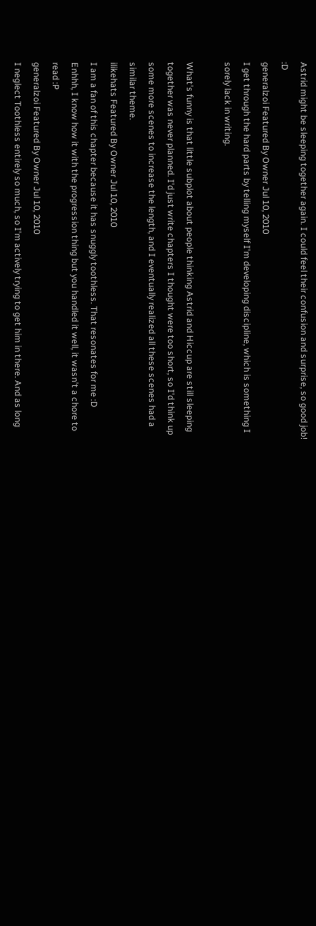Astrid might be sleeping together again. I could feel their confusion and surprise, so good job! :D
generalzoi Featured By Owner Jul 10, 2010
I get through the hard parts by telling myself I'm developing discipline, which is something I sorely lack in writing.

What's funny is that little subplot about people thinking Astrid and Hiccup are still sleeping together was never planned. I'd just write chapters I thought were too short, so I'd think up some more scenes to increase the length, and I eventually realized all these scenes had a similar theme.
ilikehats Featured By Owner Jul 10, 2010
I am a fan of this chapter because it has snuggly toothless. That resonates for me :D
Enhhh, I know how it with the progression thing but you handled it well, it wasn't a chore to read :P
generalzoi Featured By Owner Jul 10, 2010
I neglect Toothless entirely so much, so I'm actively trying to get him in there. And as long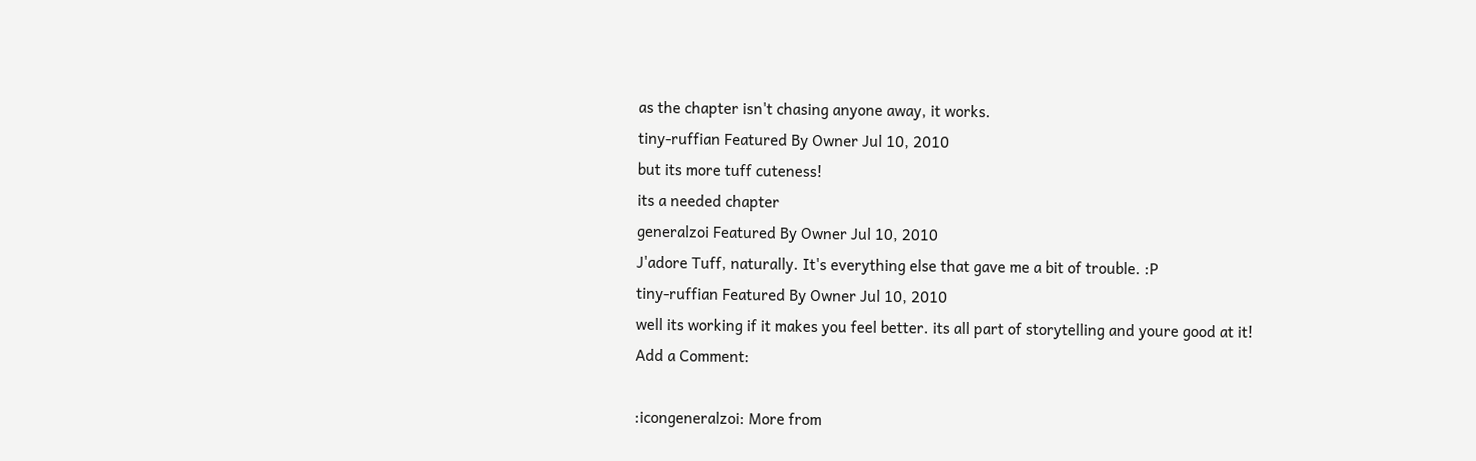as the chapter isn't chasing anyone away, it works.
tiny-ruffian Featured By Owner Jul 10, 2010
but its more tuff cuteness!
its a needed chapter
generalzoi Featured By Owner Jul 10, 2010
J'adore Tuff, naturally. It's everything else that gave me a bit of trouble. :P
tiny-ruffian Featured By Owner Jul 10, 2010
well its working if it makes you feel better. its all part of storytelling and youre good at it!
Add a Comment:

:icongeneralzoi: More from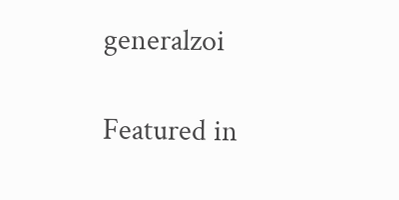generalzoi

Featured in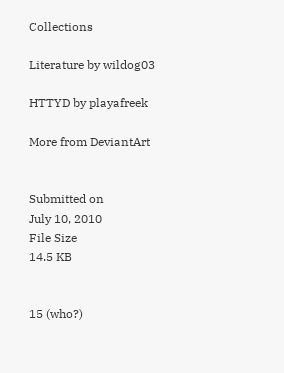Collections

Literature by wildog03

HTTYD by playafreek

More from DeviantArt


Submitted on
July 10, 2010
File Size
14.5 KB


15 (who?)